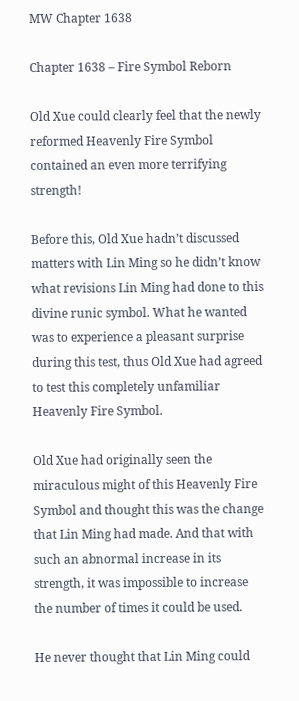MW Chapter 1638

Chapter 1638 – Fire Symbol Reborn

Old Xue could clearly feel that the newly reformed Heavenly Fire Symbol contained an even more terrifying strength!

Before this, Old Xue hadn’t discussed matters with Lin Ming so he didn’t know what revisions Lin Ming had done to this divine runic symbol. What he wanted was to experience a pleasant surprise during this test, thus Old Xue had agreed to test this completely unfamiliar Heavenly Fire Symbol.

Old Xue had originally seen the miraculous might of this Heavenly Fire Symbol and thought this was the change that Lin Ming had made. And that with such an abnormal increase in its strength, it was impossible to increase the number of times it could be used.

He never thought that Lin Ming could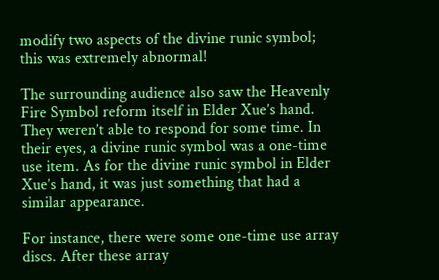modify two aspects of the divine runic symbol; this was extremely abnormal!

The surrounding audience also saw the Heavenly Fire Symbol reform itself in Elder Xue’s hand. They weren’t able to respond for some time. In their eyes, a divine runic symbol was a one-time use item. As for the divine runic symbol in Elder Xue’s hand, it was just something that had a similar appearance.

For instance, there were some one-time use array discs. After these array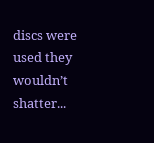discs were used they wouldn’t shatter...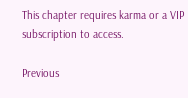This chapter requires karma or a VIP subscription to access.

Previous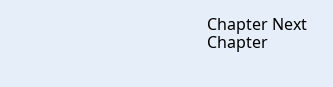Chapter Next Chapter